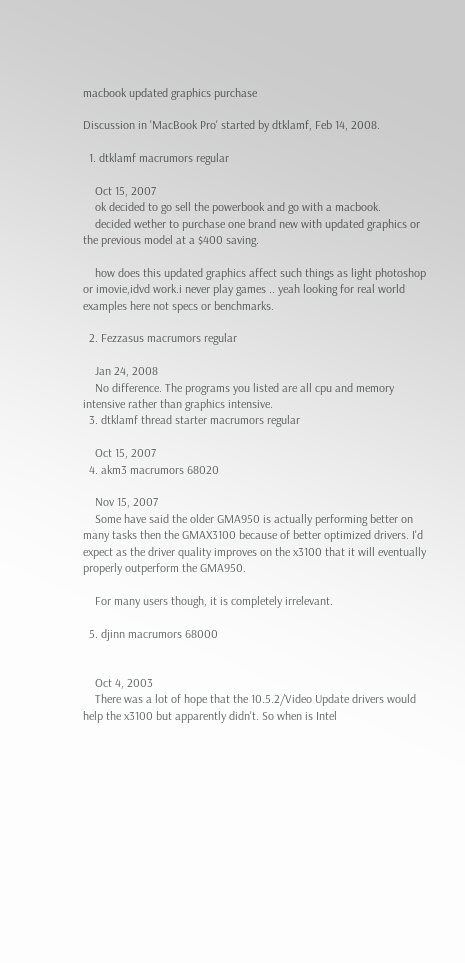macbook updated graphics purchase

Discussion in 'MacBook Pro' started by dtklamf, Feb 14, 2008.

  1. dtklamf macrumors regular

    Oct 15, 2007
    ok decided to go sell the powerbook and go with a macbook.
    decided wether to purchase one brand new with updated graphics or the previous model at a $400 saving.

    how does this updated graphics affect such things as light photoshop or imovie,idvd work.i never play games .. yeah looking for real world examples here not specs or benchmarks.

  2. Fezzasus macrumors regular

    Jan 24, 2008
    No difference. The programs you listed are all cpu and memory intensive rather than graphics intensive.
  3. dtklamf thread starter macrumors regular

    Oct 15, 2007
  4. akm3 macrumors 68020

    Nov 15, 2007
    Some have said the older GMA950 is actually performing better on many tasks then the GMAX3100 because of better optimized drivers. I'd expect as the driver quality improves on the x3100 that it will eventually properly outperform the GMA950.

    For many users though, it is completely irrelevant.

  5. djinn macrumors 68000


    Oct 4, 2003
    There was a lot of hope that the 10.5.2/Video Update drivers would help the x3100 but apparently didn't. So when is Intel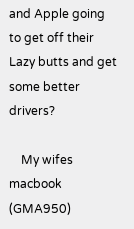and Apple going to get off their Lazy butts and get some better drivers?

    My wifes macbook (GMA950)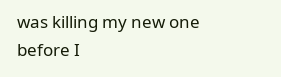was killing my new one before I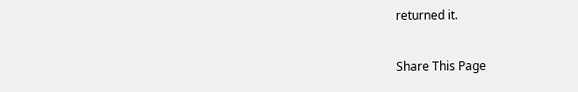returned it.

Share This Page